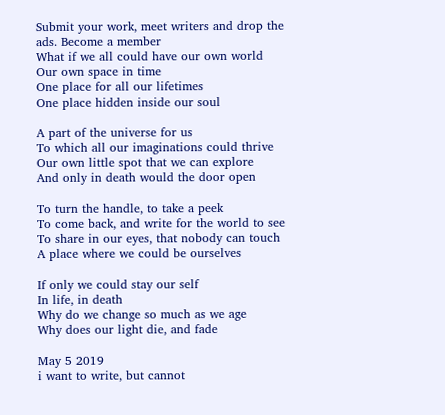Submit your work, meet writers and drop the ads. Become a member
What if we all could have our own world
Our own space in time
One place for all our lifetimes
One place hidden inside our soul

A part of the universe for us
To which all our imaginations could thrive
Our own little spot that we can explore
And only in death would the door open

To turn the handle, to take a peek
To come back, and write for the world to see
To share in our eyes, that nobody can touch
A place where we could be ourselves

If only we could stay our self
In life, in death
Why do we change so much as we age
Why does our light die, and fade

May 5 2019
i want to write, but cannot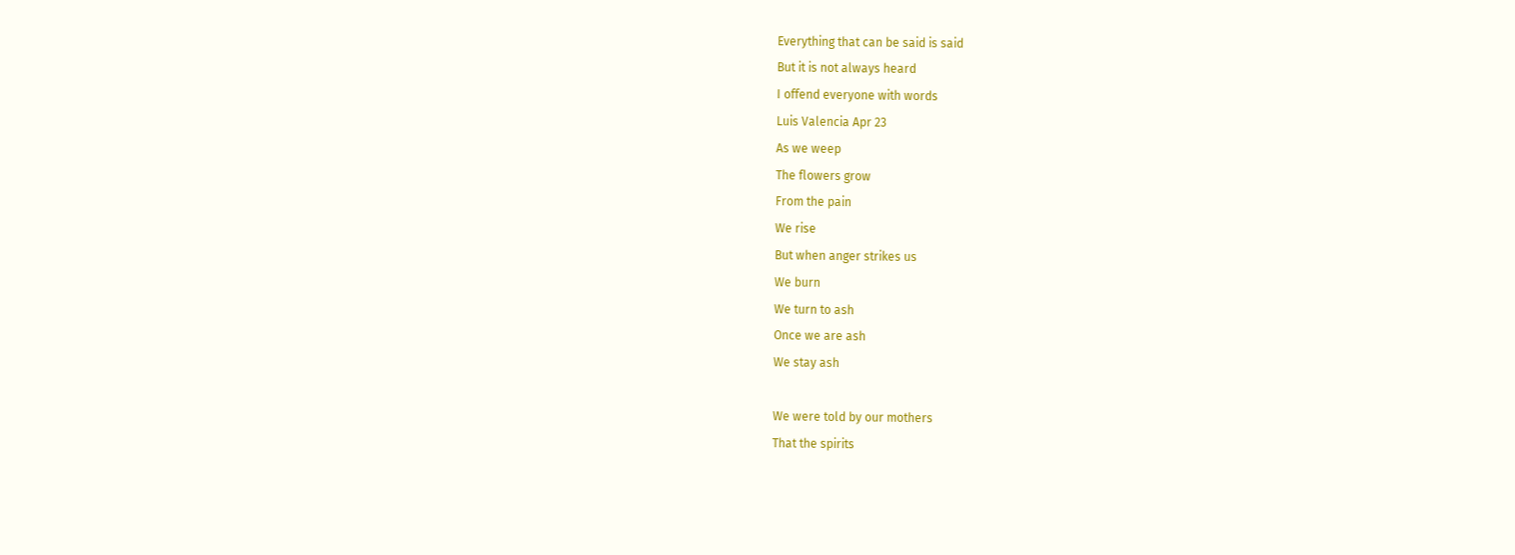Everything that can be said is said
But it is not always heard
I offend everyone with words
Luis Valencia Apr 23
As we weep
The flowers grow
From the pain
We rise
But when anger strikes us
We burn
We turn to ash
Once we are ash
We stay ash

We were told by our mothers
That the spirits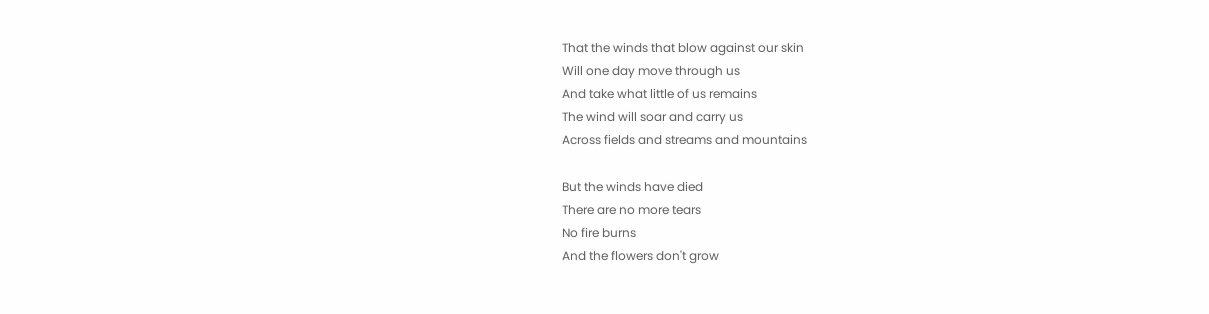That the winds that blow against our skin
Will one day move through us
And take what little of us remains
The wind will soar and carry us
Across fields and streams and mountains

But the winds have died
There are no more tears
No fire burns
And the flowers don't grow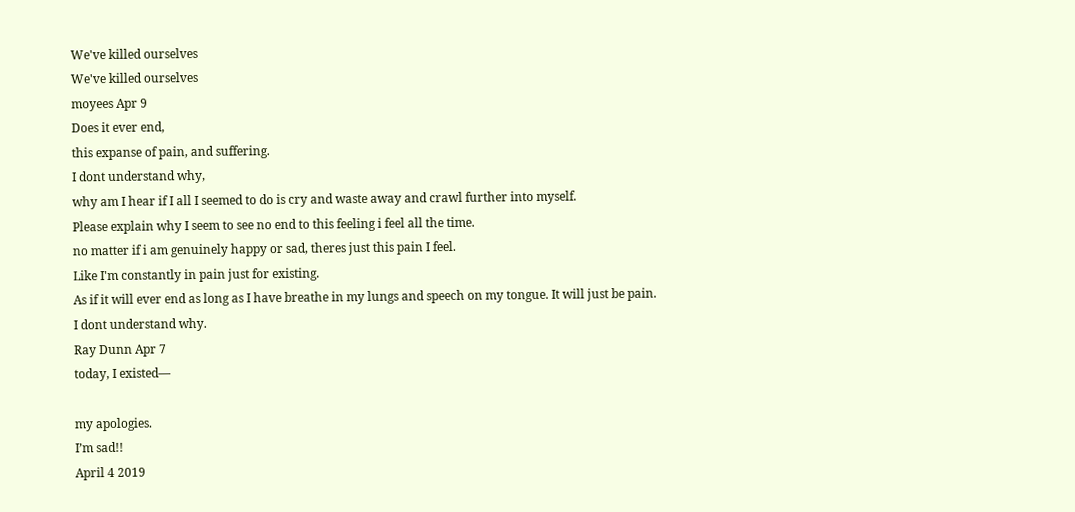We've killed ourselves
We've killed ourselves
moyees Apr 9
Does it ever end,
this expanse of pain, and suffering.
I dont understand why,
why am I hear if I all I seemed to do is cry and waste away and crawl further into myself.
Please explain why I seem to see no end to this feeling i feel all the time.
no matter if i am genuinely happy or sad, theres just this pain I feel.
Like I'm constantly in pain just for existing.
As if it will ever end as long as I have breathe in my lungs and speech on my tongue. It will just be pain.
I dont understand why.
Ray Dunn Apr 7
today, I existed—

my apologies.
I’m sad!!
April 4 2019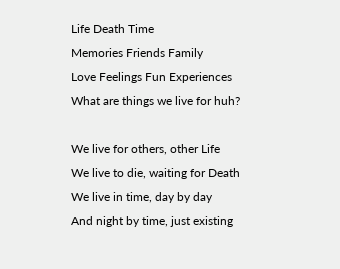Life Death Time
Memories Friends Family
Love Feelings Fun Experiences
What are things we live for huh?

We live for others, other Life
We live to die, waiting for Death
We live in time, day by day
And night by time, just existing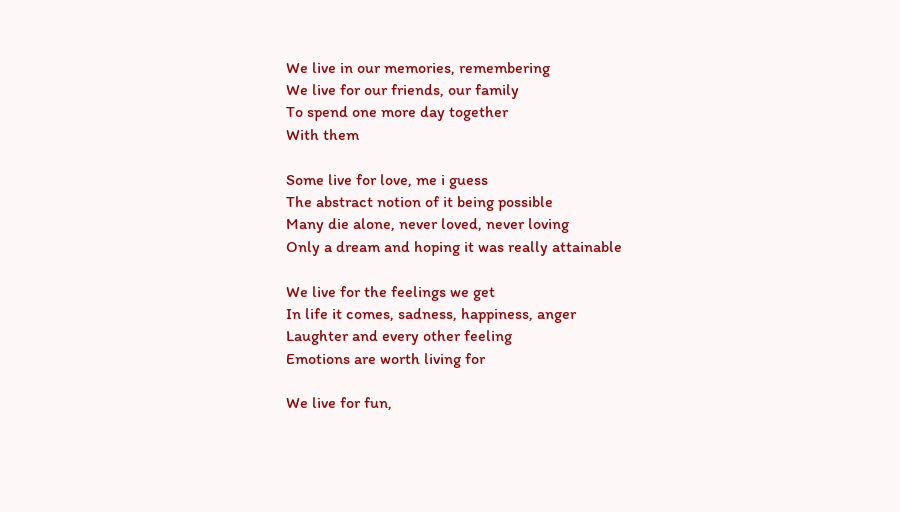We live in our memories, remembering
We live for our friends, our family
To spend one more day together
With them

Some live for love, me i guess
The abstract notion of it being possible
Many die alone, never loved, never loving
Only a dream and hoping it was really attainable

We live for the feelings we get
In life it comes, sadness, happiness, anger
Laughter and every other feeling
Emotions are worth living for

We live for fun,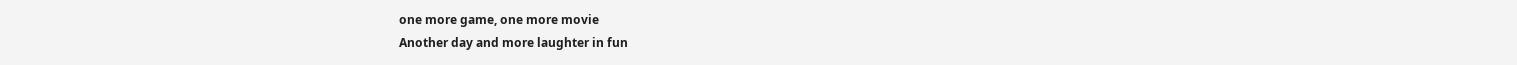one more game, one more movie
Another day and more laughter in fun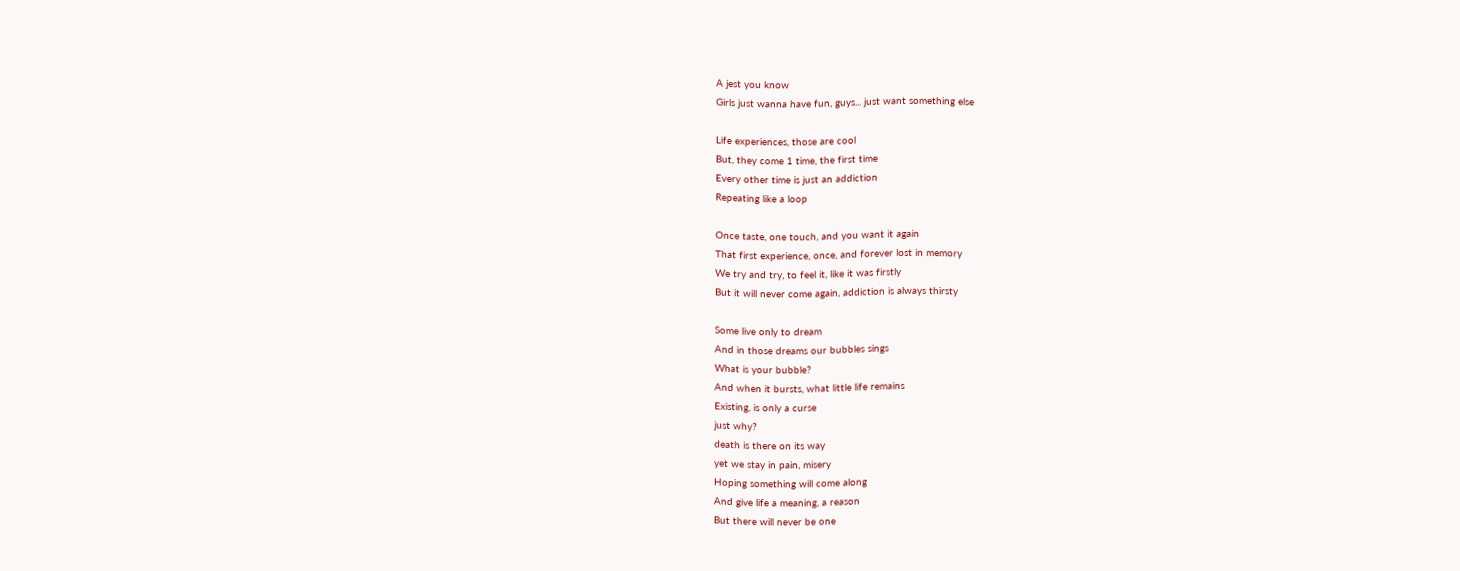A jest you know
Girls just wanna have fun, guys... just want something else

Life experiences, those are cool
But, they come 1 time, the first time
Every other time is just an addiction
Repeating like a loop

Once taste, one touch, and you want it again
That first experience, once, and forever lost in memory
We try and try, to feel it, like it was firstly
But it will never come again, addiction is always thirsty

Some live only to dream
And in those dreams our bubbles sings
What is your bubble?
And when it bursts, what little life remains
Existing, is only a curse
just why?
death is there on its way
yet we stay in pain, misery
Hoping something will come along
And give life a meaning, a reason
But there will never be one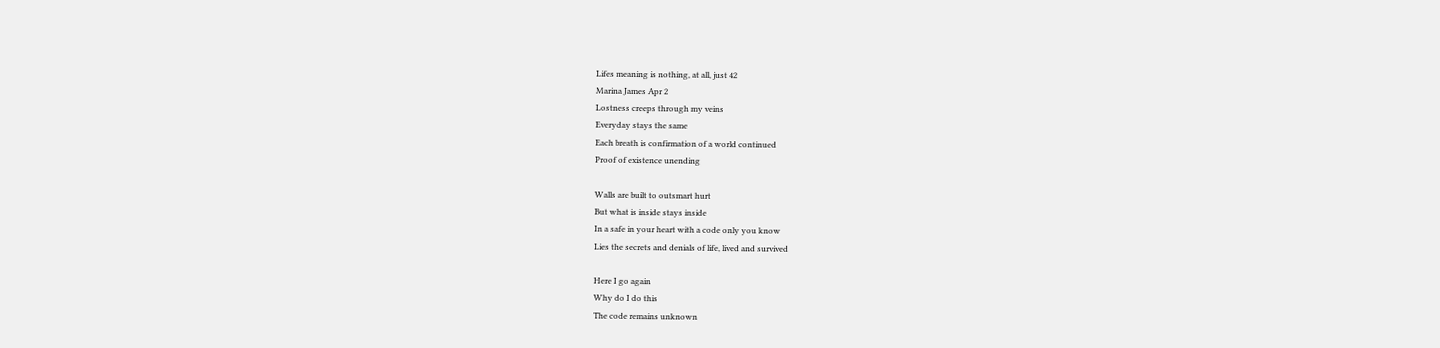Lifes meaning is nothing, at all, just 42
Marina James Apr 2
Lostness creeps through my veins
Everyday stays the same
Each breath is confirmation of a world continued
Proof of existence unending

Walls are built to outsmart hurt
But what is inside stays inside
In a safe in your heart with a code only you know
Lies the secrets and denials of life, lived and survived

Here I go again
Why do I do this
The code remains unknown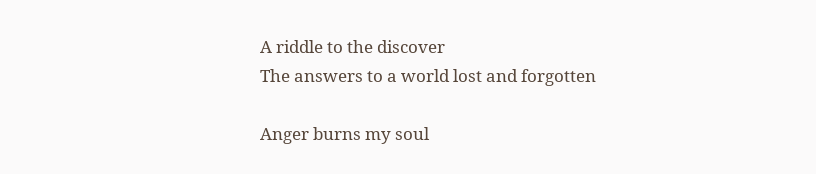A riddle to the discover
The answers to a world lost and forgotten

Anger burns my soul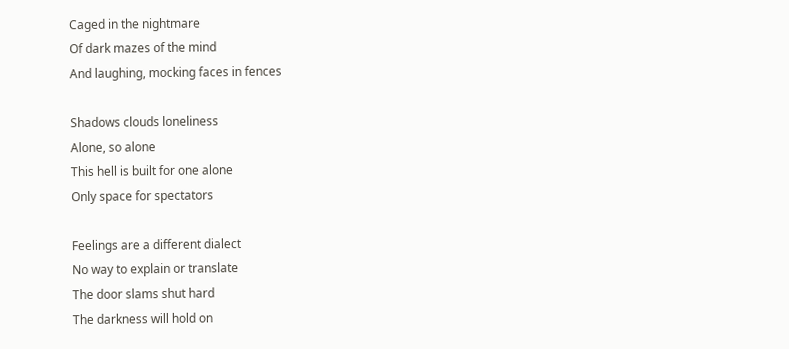Caged in the nightmare
Of dark mazes of the mind
And laughing, mocking faces in fences

Shadows clouds loneliness
Alone, so alone
This hell is built for one alone
Only space for spectators

Feelings are a different dialect
No way to explain or translate
The door slams shut hard
The darkness will hold on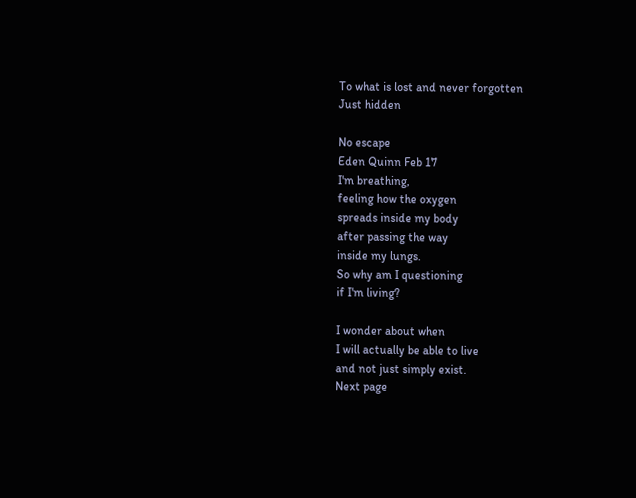To what is lost and never forgotten
Just hidden

No escape
Eden Quinn Feb 17
I'm breathing,
feeling how the oxygen
spreads inside my body
after passing the way
inside my lungs.
So why am I questioning
if I'm living?

I wonder about when
I will actually be able to live
and not just simply exist.
Next page